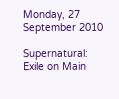Monday, 27 September 2010

Supernatural: Exile on Main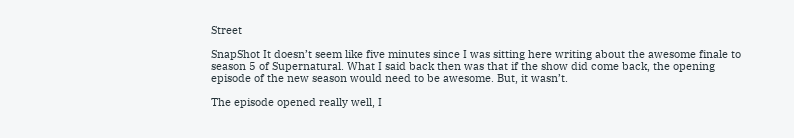Street

SnapShot It doesn’t seem like five minutes since I was sitting here writing about the awesome finale to season 5 of Supernatural. What I said back then was that if the show did come back, the opening episode of the new season would need to be awesome. But, it wasn’t.

The episode opened really well, I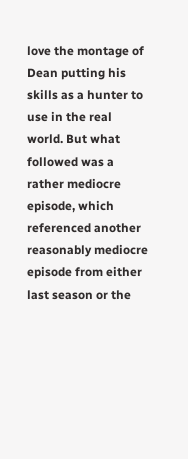love the montage of Dean putting his skills as a hunter to use in the real world. But what followed was a rather mediocre episode, which referenced another reasonably mediocre episode from either last season or the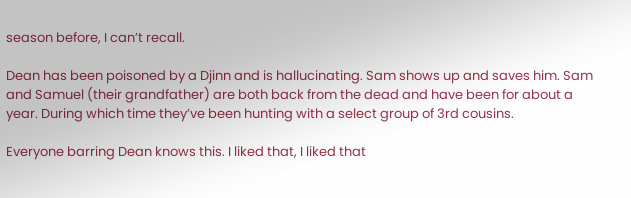season before, I can’t recall.

Dean has been poisoned by a Djinn and is hallucinating. Sam shows up and saves him. Sam and Samuel (their grandfather) are both back from the dead and have been for about a year. During which time they’ve been hunting with a select group of 3rd cousins.

Everyone barring Dean knows this. I liked that, I liked that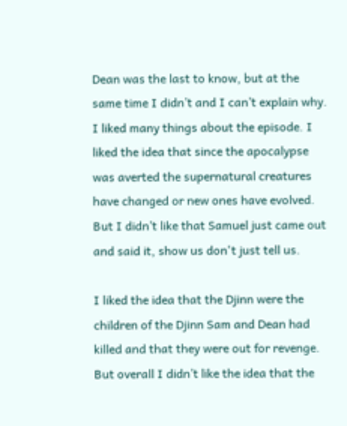Dean was the last to know, but at the same time I didn’t and I can’t explain why. I liked many things about the episode. I liked the idea that since the apocalypse was averted the supernatural creatures have changed or new ones have evolved. But I didn’t like that Samuel just came out and said it, show us don't just tell us.

I liked the idea that the Djinn were the children of the Djinn Sam and Dean had killed and that they were out for revenge. But overall I didn’t like the idea that the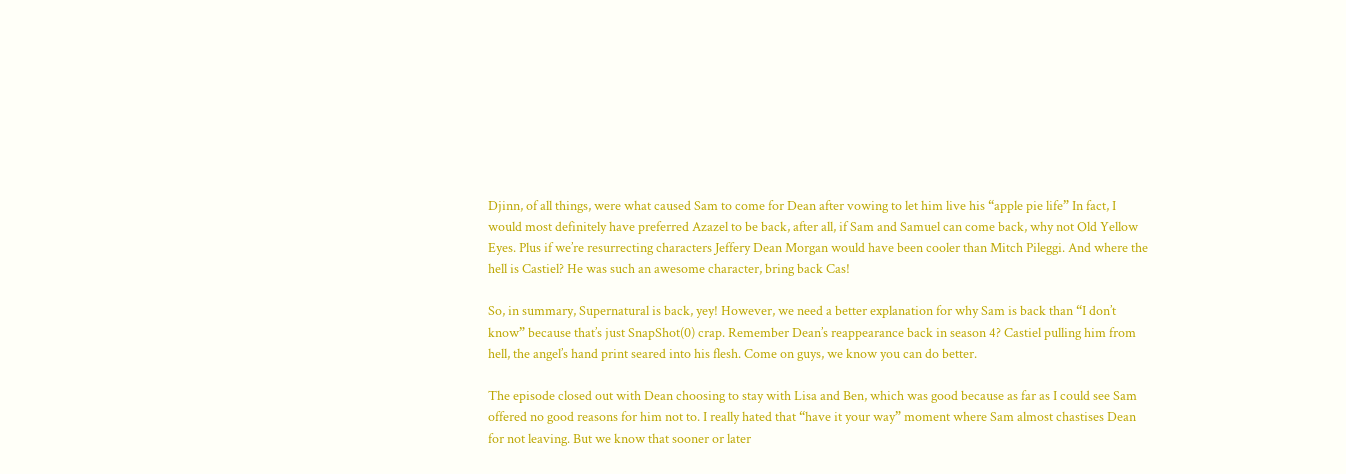Djinn, of all things, were what caused Sam to come for Dean after vowing to let him live his “apple pie life” In fact, I would most definitely have preferred Azazel to be back, after all, if Sam and Samuel can come back, why not Old Yellow Eyes. Plus if we’re resurrecting characters Jeffery Dean Morgan would have been cooler than Mitch Pileggi. And where the hell is Castiel? He was such an awesome character, bring back Cas!

So, in summary, Supernatural is back, yey! However, we need a better explanation for why Sam is back than “I don’t know” because that’s just SnapShot(0) crap. Remember Dean’s reappearance back in season 4? Castiel pulling him from hell, the angel’s hand print seared into his flesh. Come on guys, we know you can do better.

The episode closed out with Dean choosing to stay with Lisa and Ben, which was good because as far as I could see Sam offered no good reasons for him not to. I really hated that “have it your way” moment where Sam almost chastises Dean for not leaving. But we know that sooner or later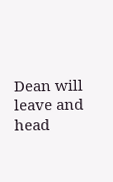Dean will leave and head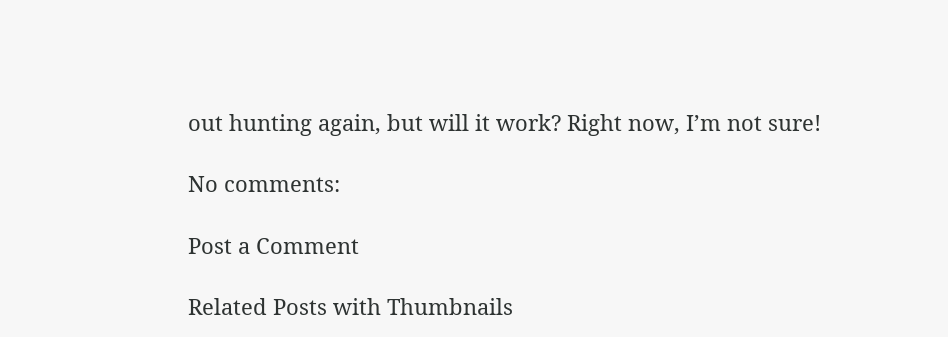out hunting again, but will it work? Right now, I’m not sure!

No comments:

Post a Comment

Related Posts with Thumbnails